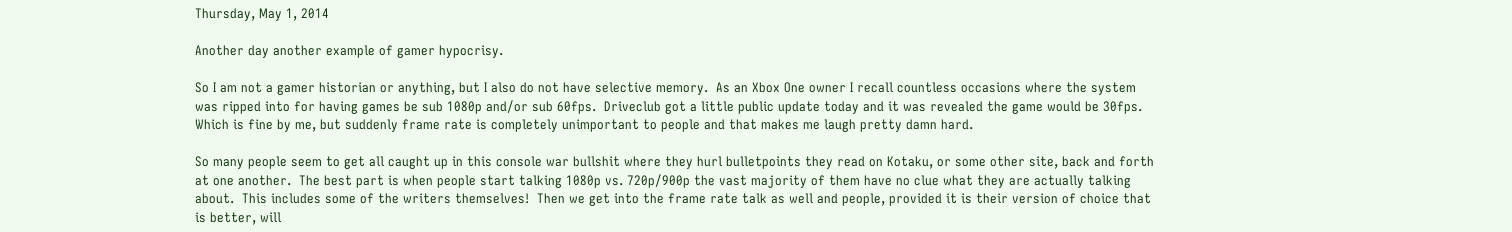Thursday, May 1, 2014

Another day another example of gamer hypocrisy.

So I am not a gamer historian or anything, but I also do not have selective memory.  As an Xbox One owner I recall countless occasions where the system was ripped into for having games be sub 1080p and/or sub 60fps.  Driveclub got a little public update today and it was revealed the game would be 30fps.  Which is fine by me, but suddenly frame rate is completely unimportant to people and that makes me laugh pretty damn hard.

So many people seem to get all caught up in this console war bullshit where they hurl bulletpoints they read on Kotaku, or some other site, back and forth at one another.  The best part is when people start talking 1080p vs. 720p/900p the vast majority of them have no clue what they are actually talking about.  This includes some of the writers themselves!  Then we get into the frame rate talk as well and people, provided it is their version of choice that is better, will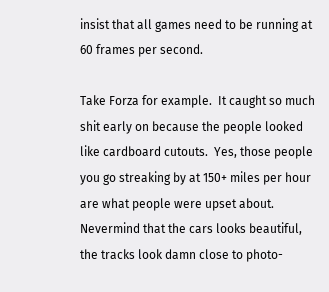insist that all games need to be running at 60 frames per second.

Take Forza for example.  It caught so much shit early on because the people looked like cardboard cutouts.  Yes, those people you go streaking by at 150+ miles per hour are what people were upset about.  Nevermind that the cars looks beautiful, the tracks look damn close to photo-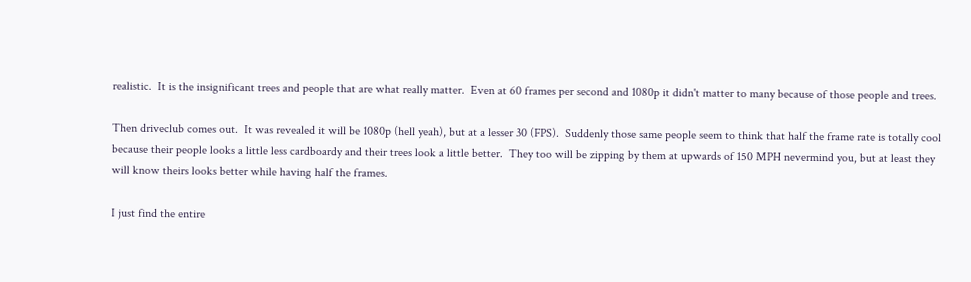realistic.  It is the insignificant trees and people that are what really matter.  Even at 60 frames per second and 1080p it didn't matter to many because of those people and trees.

Then driveclub comes out.  It was revealed it will be 1080p (hell yeah), but at a lesser 30 (FPS).  Suddenly those same people seem to think that half the frame rate is totally cool because their people looks a little less cardboardy and their trees look a little better.  They too will be zipping by them at upwards of 150 MPH nevermind you, but at least they will know theirs looks better while having half the frames.

I just find the entire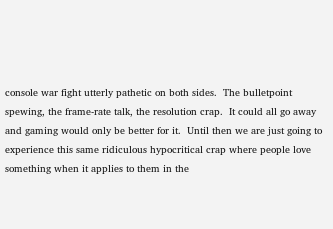console war fight utterly pathetic on both sides.  The bulletpoint spewing, the frame-rate talk, the resolution crap.  It could all go away and gaming would only be better for it.  Until then we are just going to experience this same ridiculous hypocritical crap where people love something when it applies to them in the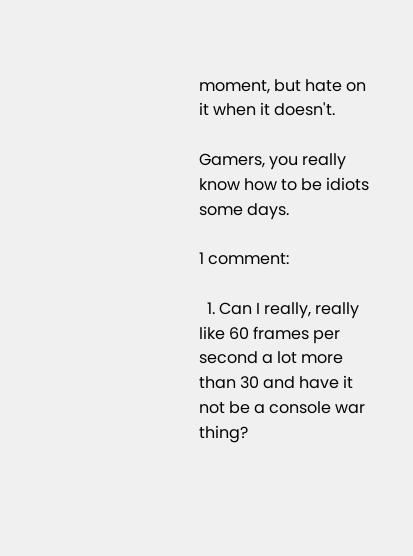moment, but hate on it when it doesn't.

Gamers, you really know how to be idiots some days.

1 comment:

  1. Can I really, really like 60 frames per second a lot more than 30 and have it not be a console war thing?